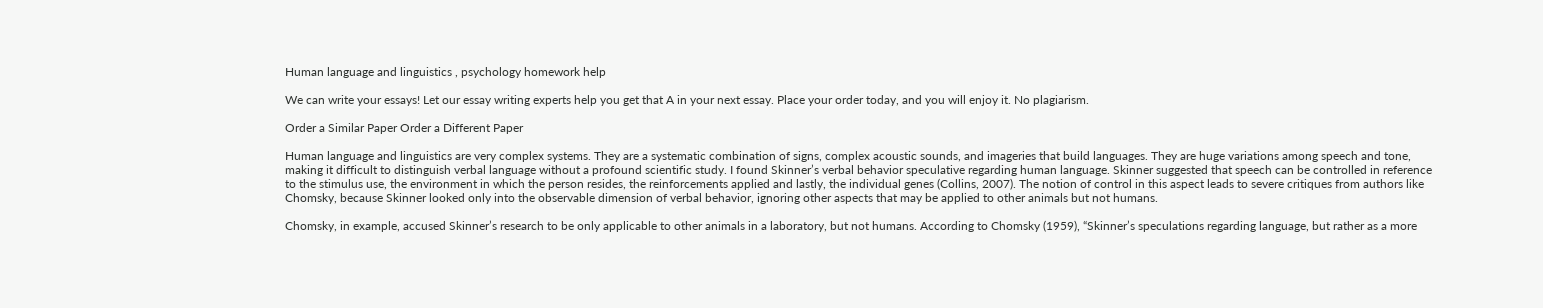Human language and linguistics , psychology homework help

We can write your essays! Let our essay writing experts help you get that A in your next essay. Place your order today, and you will enjoy it. No plagiarism.

Order a Similar Paper Order a Different Paper

Human language and linguistics are very complex systems. They are a systematic combination of signs, complex acoustic sounds, and imageries that build languages. They are huge variations among speech and tone, making it difficult to distinguish verbal language without a profound scientific study. I found Skinner’s verbal behavior speculative regarding human language. Skinner suggested that speech can be controlled in reference to the stimulus use, the environment in which the person resides, the reinforcements applied and lastly, the individual genes (Collins, 2007). The notion of control in this aspect leads to severe critiques from authors like Chomsky, because Skinner looked only into the observable dimension of verbal behavior, ignoring other aspects that may be applied to other animals but not humans.

Chomsky, in example, accused Skinner’s research to be only applicable to other animals in a laboratory, but not humans. According to Chomsky (1959), “Skinner’s speculations regarding language, but rather as a more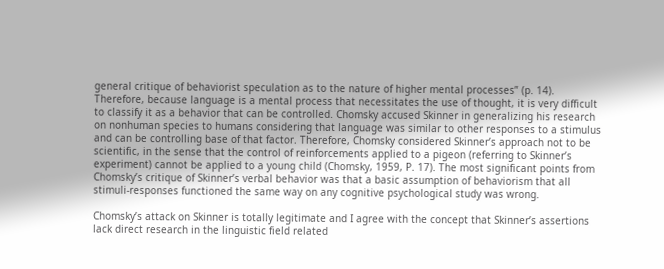general critique of behaviorist speculation as to the nature of higher mental processes” (p. 14). Therefore, because language is a mental process that necessitates the use of thought, it is very difficult to classify it as a behavior that can be controlled. Chomsky accused Skinner in generalizing his research on nonhuman species to humans considering that language was similar to other responses to a stimulus and can be controlling base of that factor. Therefore, Chomsky considered Skinner’s approach not to be scientific, in the sense that the control of reinforcements applied to a pigeon (referring to Skinner’s experiment) cannot be applied to a young child (Chomsky, 1959, P. 17). The most significant points from Chomsky’s critique of Skinner’s verbal behavior was that a basic assumption of behaviorism that all stimuli-responses functioned the same way on any cognitive psychological study was wrong.

Chomsky’s attack on Skinner is totally legitimate and I agree with the concept that Skinner’s assertions lack direct research in the linguistic field related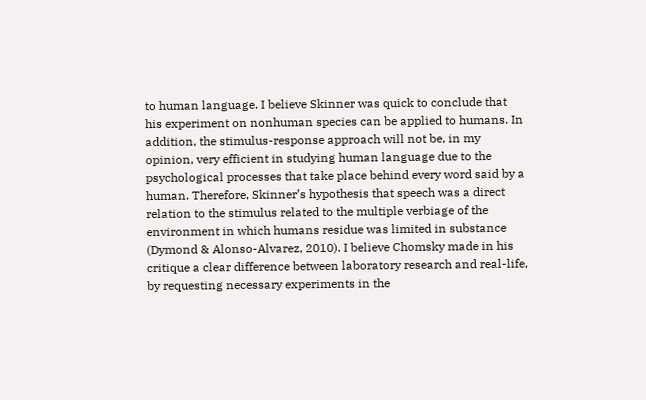to human language. I believe Skinner was quick to conclude that his experiment on nonhuman species can be applied to humans. In addition, the stimulus-response approach will not be, in my opinion, very efficient in studying human language due to the psychological processes that take place behind every word said by a human. Therefore, Skinner’s hypothesis that speech was a direct relation to the stimulus related to the multiple verbiage of the environment in which humans residue was limited in substance (Dymond & Alonso-Alvarez, 2010). I believe Chomsky made in his critique a clear difference between laboratory research and real-life, by requesting necessary experiments in the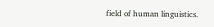field of human linguistics.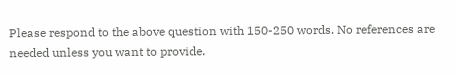Please respond to the above question with 150-250 words. No references are needed unless you want to provide.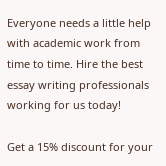Everyone needs a little help with academic work from time to time. Hire the best essay writing professionals working for us today!

Get a 15% discount for your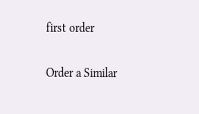first order

Order a Similar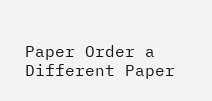Paper Order a Different Paper